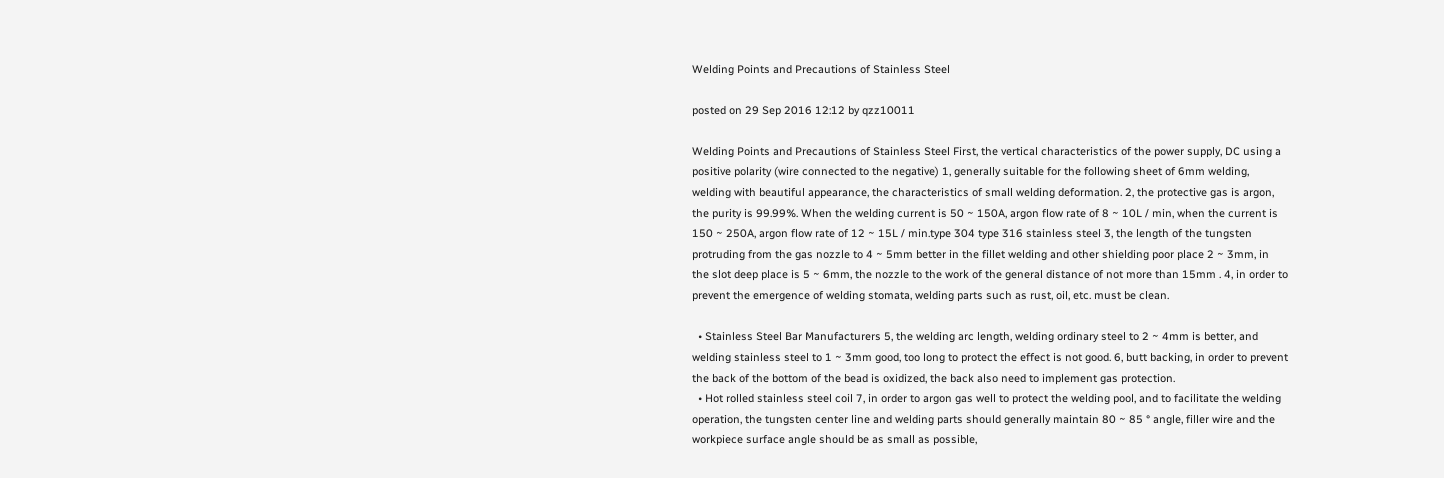Welding Points and Precautions of Stainless Steel

posted on 29 Sep 2016 12:12 by qzz10011

Welding Points and Precautions of Stainless Steel First, the vertical characteristics of the power supply, DC using a positive polarity (wire connected to the negative) 1, generally suitable for the following sheet of 6mm welding, welding with beautiful appearance, the characteristics of small welding deformation. 2, the protective gas is argon, the purity is 99.99%. When the welding current is 50 ~ 150A, argon flow rate of 8 ~ 10L / min, when the current is 150 ~ 250A, argon flow rate of 12 ~ 15L / min.type 304 type 316 stainless steel 3, the length of the tungsten protruding from the gas nozzle to 4 ~ 5mm better in the fillet welding and other shielding poor place 2 ~ 3mm, in the slot deep place is 5 ~ 6mm, the nozzle to the work of the general distance of not more than 15mm . 4, in order to prevent the emergence of welding stomata, welding parts such as rust, oil, etc. must be clean.

  • Stainless Steel Bar Manufacturers 5, the welding arc length, welding ordinary steel to 2 ~ 4mm is better, and welding stainless steel to 1 ~ 3mm good, too long to protect the effect is not good. 6, butt backing, in order to prevent the back of the bottom of the bead is oxidized, the back also need to implement gas protection.
  • Hot rolled stainless steel coil 7, in order to argon gas well to protect the welding pool, and to facilitate the welding operation, the tungsten center line and welding parts should generally maintain 80 ~ 85 ° angle, filler wire and the workpiece surface angle should be as small as possible,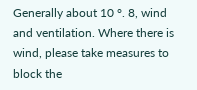Generally about 10 °. 8, wind and ventilation. Where there is wind, please take measures to block the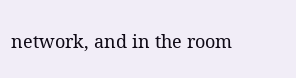network, and in the room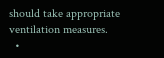should take appropriate ventilation measures.
  •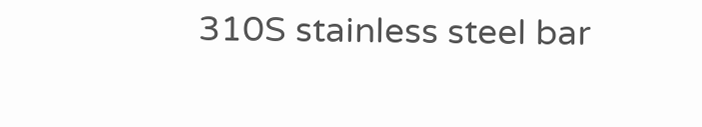310S stainless steel bar